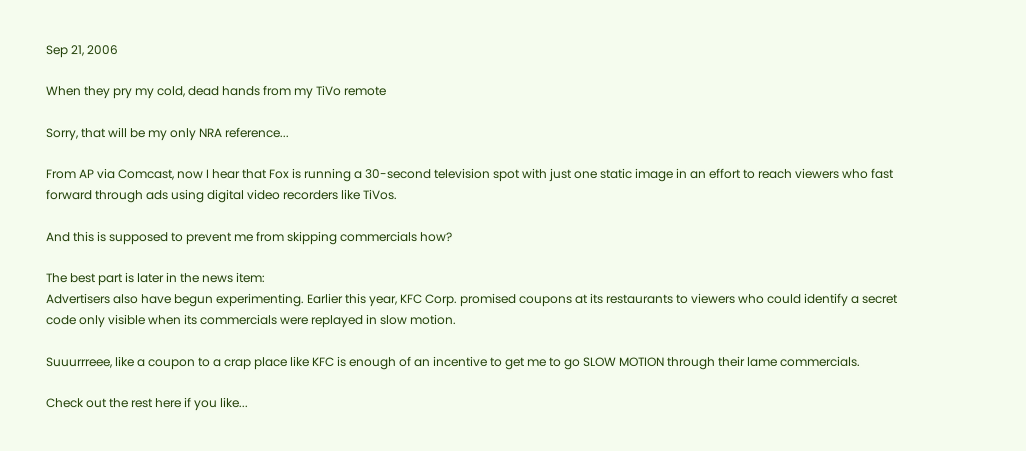Sep 21, 2006

When they pry my cold, dead hands from my TiVo remote

Sorry, that will be my only NRA reference...

From AP via Comcast, now I hear that Fox is running a 30-second television spot with just one static image in an effort to reach viewers who fast forward through ads using digital video recorders like TiVos.

And this is supposed to prevent me from skipping commercials how?

The best part is later in the news item:
Advertisers also have begun experimenting. Earlier this year, KFC Corp. promised coupons at its restaurants to viewers who could identify a secret code only visible when its commercials were replayed in slow motion.

Suuurrreee, like a coupon to a crap place like KFC is enough of an incentive to get me to go SLOW MOTION through their lame commercials.

Check out the rest here if you like...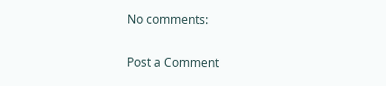No comments:

Post a Comment